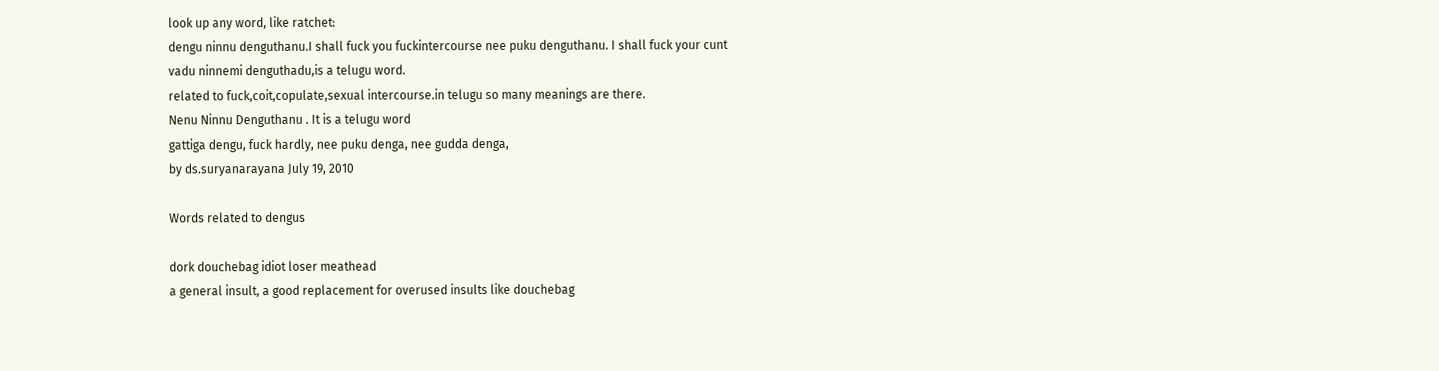look up any word, like ratchet:
dengu ninnu denguthanu.I shall fuck you fuckintercourse nee puku denguthanu. I shall fuck your cunt
vadu ninnemi denguthadu,is a telugu word.
related to fuck,coit,copulate,sexual intercourse.in telugu so many meanings are there.
Nenu Ninnu Denguthanu . It is a telugu word
gattiga dengu, fuck hardly, nee puku denga, nee gudda denga,
by ds.suryanarayana July 19, 2010

Words related to dengus

dork douchebag idiot loser meathead
a general insult, a good replacement for overused insults like douchebag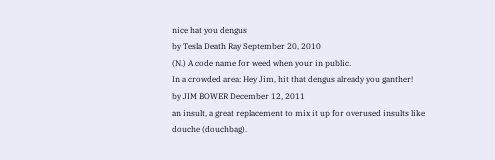nice hat you dengus
by Tesla Death Ray September 20, 2010
(N.) A code name for weed when your in public.
In a crowded area: Hey Jim, hit that dengus already you ganther!
by JIM BOWER December 12, 2011
an insult, a great replacement to mix it up for overused insults like douche (douchbag).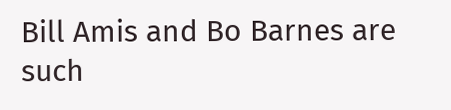Bill Amis and Bo Barnes are such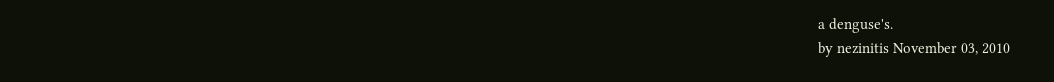a denguse's.
by nezinitis November 03, 2010